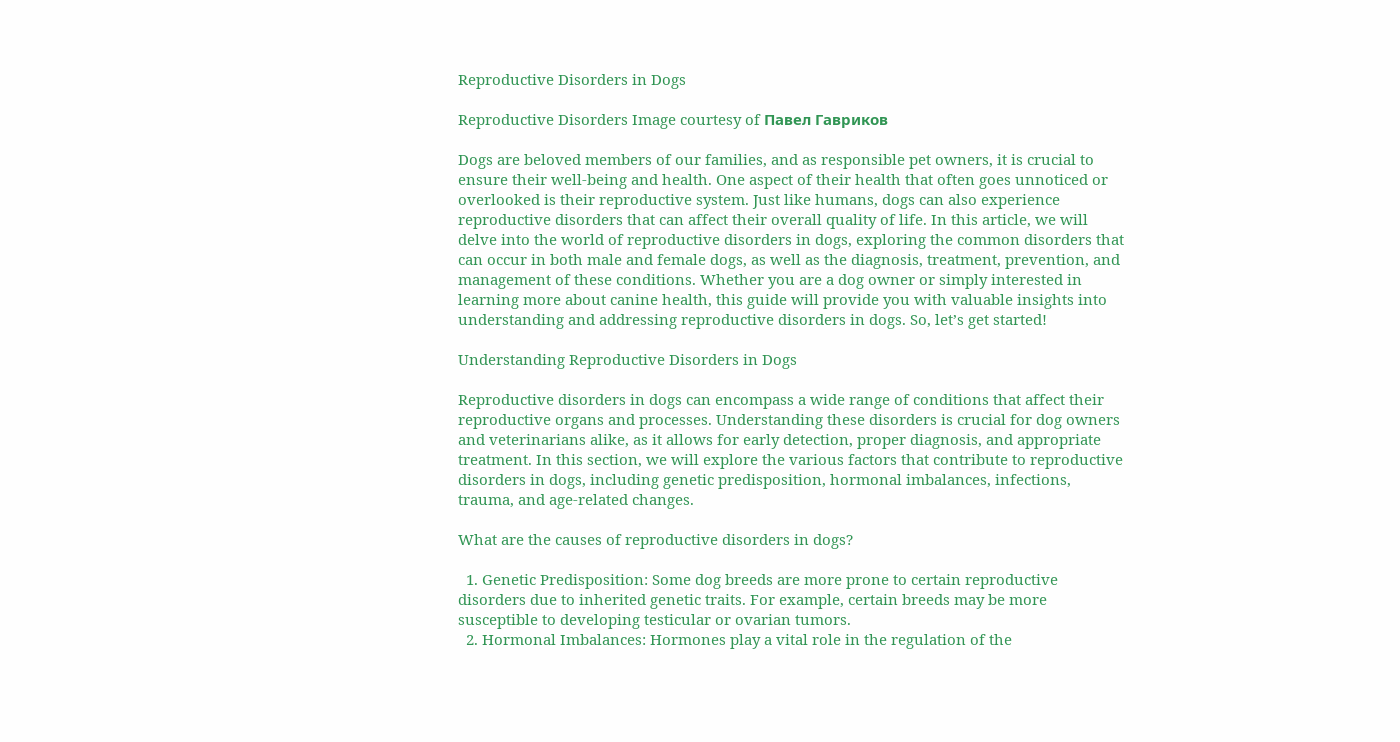Reproductive Disorders in Dogs

Reproductive Disorders Image courtesy of Павел Гавриков

Dogs are beloved members of our families, and as responsible pet owners, it is crucial to ensure their well-being and health. One aspect of their health that often goes unnoticed or overlooked is their reproductive system. Just like humans, dogs can also experience reproductive disorders that can affect their overall quality of life. In this article, we will delve into the world of reproductive disorders in dogs, exploring the common disorders that can occur in both male and female dogs, as well as the diagnosis, treatment, prevention, and management of these conditions. Whether you are a dog owner or simply interested in learning more about canine health, this guide will provide you with valuable insights into understanding and addressing reproductive disorders in dogs. So, let’s get started!

Understanding Reproductive Disorders in Dogs

Reproductive disorders in dogs can encompass a wide range of conditions that affect their reproductive organs and processes. Understanding these disorders is crucial for dog owners and veterinarians alike, as it allows for early detection, proper diagnosis, and appropriate treatment. In this section, we will explore the various factors that contribute to reproductive disorders in dogs, including genetic predisposition, hormonal imbalances, infections, trauma, and age-related changes.

What are the causes of reproductive disorders in dogs?

  1. Genetic Predisposition: Some dog breeds are more prone to certain reproductive disorders due to inherited genetic traits. For example, certain breeds may be more susceptible to developing testicular or ovarian tumors.
  2. Hormonal Imbalances: Hormones play a vital role in the regulation of the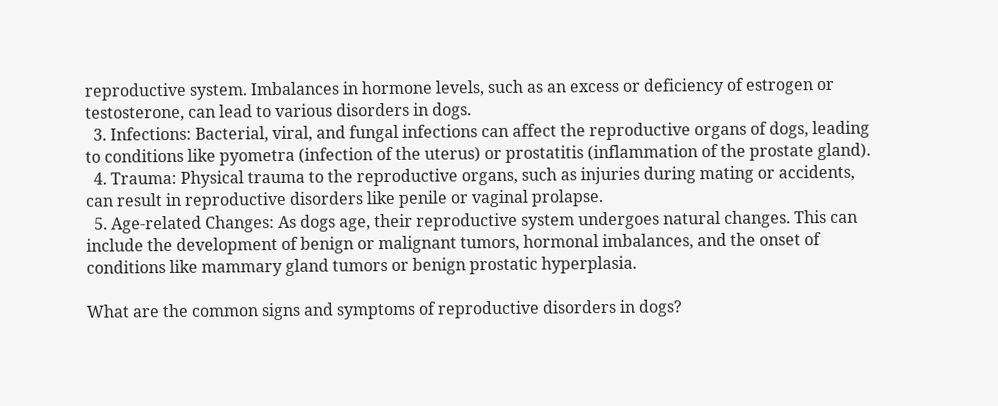reproductive system. Imbalances in hormone levels, such as an excess or deficiency of estrogen or testosterone, can lead to various disorders in dogs.
  3. Infections: Bacterial, viral, and fungal infections can affect the reproductive organs of dogs, leading to conditions like pyometra (infection of the uterus) or prostatitis (inflammation of the prostate gland).
  4. Trauma: Physical trauma to the reproductive organs, such as injuries during mating or accidents, can result in reproductive disorders like penile or vaginal prolapse.
  5. Age-related Changes: As dogs age, their reproductive system undergoes natural changes. This can include the development of benign or malignant tumors, hormonal imbalances, and the onset of conditions like mammary gland tumors or benign prostatic hyperplasia.

What are the common signs and symptoms of reproductive disorders in dogs?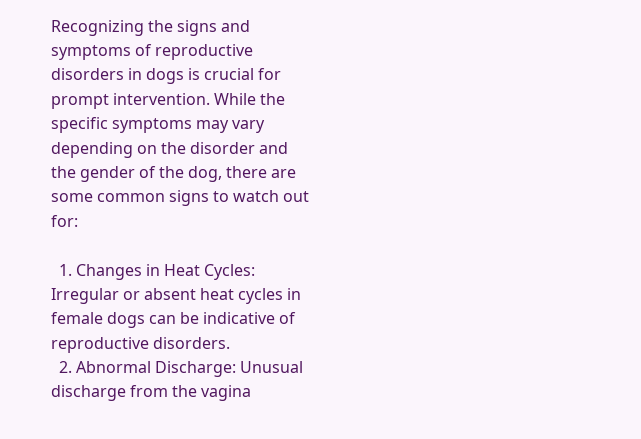Recognizing the signs and symptoms of reproductive disorders in dogs is crucial for prompt intervention. While the specific symptoms may vary depending on the disorder and the gender of the dog, there are some common signs to watch out for:

  1. Changes in Heat Cycles: Irregular or absent heat cycles in female dogs can be indicative of reproductive disorders.
  2. Abnormal Discharge: Unusual discharge from the vagina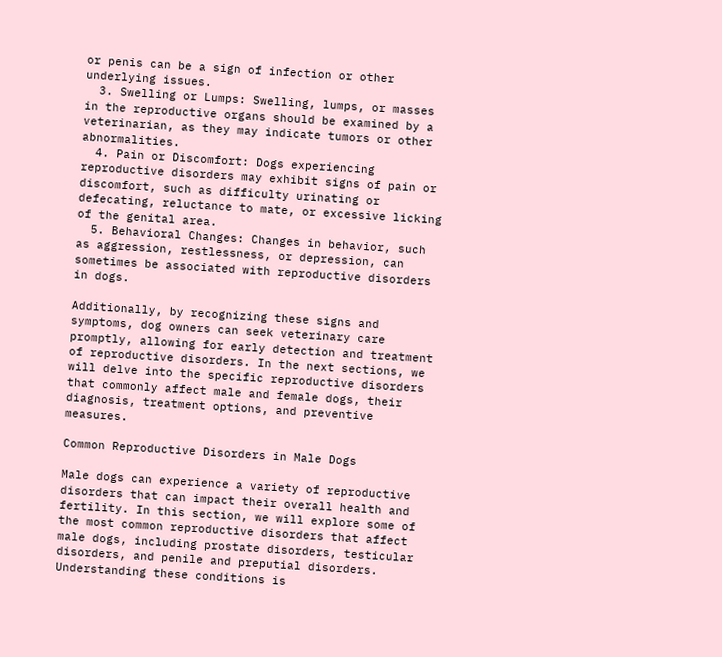or penis can be a sign of infection or other underlying issues.
  3. Swelling or Lumps: Swelling, lumps, or masses in the reproductive organs should be examined by a veterinarian, as they may indicate tumors or other abnormalities.
  4. Pain or Discomfort: Dogs experiencing reproductive disorders may exhibit signs of pain or discomfort, such as difficulty urinating or defecating, reluctance to mate, or excessive licking of the genital area.
  5. Behavioral Changes: Changes in behavior, such as aggression, restlessness, or depression, can sometimes be associated with reproductive disorders in dogs.

Additionally, by recognizing these signs and symptoms, dog owners can seek veterinary care promptly, allowing for early detection and treatment of reproductive disorders. In the next sections, we will delve into the specific reproductive disorders that commonly affect male and female dogs, their diagnosis, treatment options, and preventive measures.

Common Reproductive Disorders in Male Dogs

Male dogs can experience a variety of reproductive disorders that can impact their overall health and fertility. In this section, we will explore some of the most common reproductive disorders that affect male dogs, including prostate disorders, testicular disorders, and penile and preputial disorders. Understanding these conditions is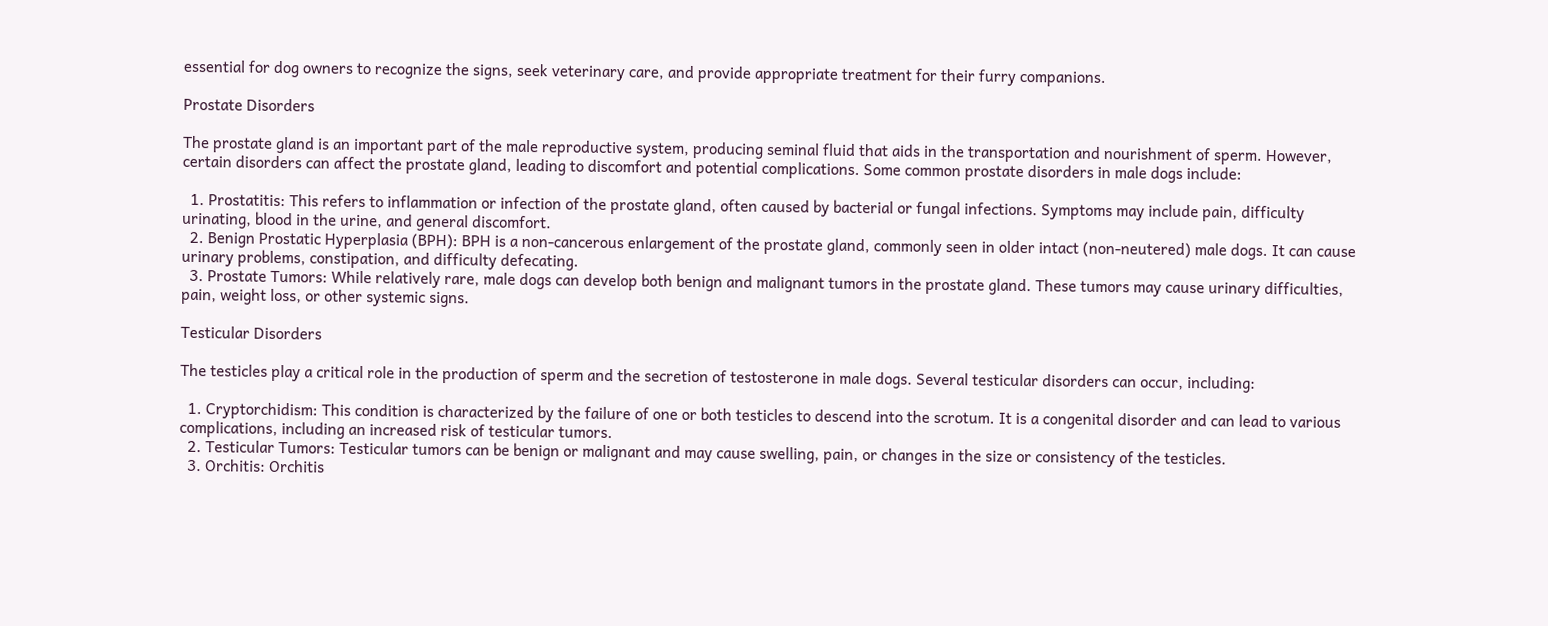essential for dog owners to recognize the signs, seek veterinary care, and provide appropriate treatment for their furry companions.

Prostate Disorders

The prostate gland is an important part of the male reproductive system, producing seminal fluid that aids in the transportation and nourishment of sperm. However, certain disorders can affect the prostate gland, leading to discomfort and potential complications. Some common prostate disorders in male dogs include:

  1. Prostatitis: This refers to inflammation or infection of the prostate gland, often caused by bacterial or fungal infections. Symptoms may include pain, difficulty urinating, blood in the urine, and general discomfort.
  2. Benign Prostatic Hyperplasia (BPH): BPH is a non-cancerous enlargement of the prostate gland, commonly seen in older intact (non-neutered) male dogs. It can cause urinary problems, constipation, and difficulty defecating.
  3. Prostate Tumors: While relatively rare, male dogs can develop both benign and malignant tumors in the prostate gland. These tumors may cause urinary difficulties, pain, weight loss, or other systemic signs.

Testicular Disorders

The testicles play a critical role in the production of sperm and the secretion of testosterone in male dogs. Several testicular disorders can occur, including:

  1. Cryptorchidism: This condition is characterized by the failure of one or both testicles to descend into the scrotum. It is a congenital disorder and can lead to various complications, including an increased risk of testicular tumors.
  2. Testicular Tumors: Testicular tumors can be benign or malignant and may cause swelling, pain, or changes in the size or consistency of the testicles.
  3. Orchitis: Orchitis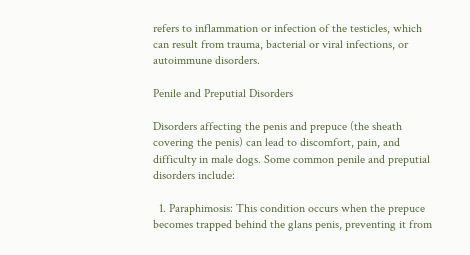refers to inflammation or infection of the testicles, which can result from trauma, bacterial or viral infections, or autoimmune disorders.

Penile and Preputial Disorders

Disorders affecting the penis and prepuce (the sheath covering the penis) can lead to discomfort, pain, and difficulty in male dogs. Some common penile and preputial disorders include:

  1. Paraphimosis: This condition occurs when the prepuce becomes trapped behind the glans penis, preventing it from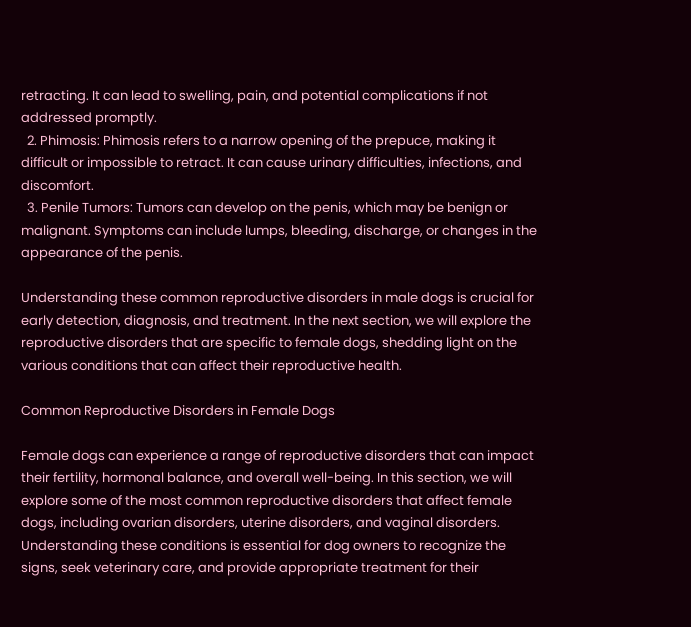retracting. It can lead to swelling, pain, and potential complications if not addressed promptly.
  2. Phimosis: Phimosis refers to a narrow opening of the prepuce, making it difficult or impossible to retract. It can cause urinary difficulties, infections, and discomfort.
  3. Penile Tumors: Tumors can develop on the penis, which may be benign or malignant. Symptoms can include lumps, bleeding, discharge, or changes in the appearance of the penis.

Understanding these common reproductive disorders in male dogs is crucial for early detection, diagnosis, and treatment. In the next section, we will explore the reproductive disorders that are specific to female dogs, shedding light on the various conditions that can affect their reproductive health.

Common Reproductive Disorders in Female Dogs

Female dogs can experience a range of reproductive disorders that can impact their fertility, hormonal balance, and overall well-being. In this section, we will explore some of the most common reproductive disorders that affect female dogs, including ovarian disorders, uterine disorders, and vaginal disorders. Understanding these conditions is essential for dog owners to recognize the signs, seek veterinary care, and provide appropriate treatment for their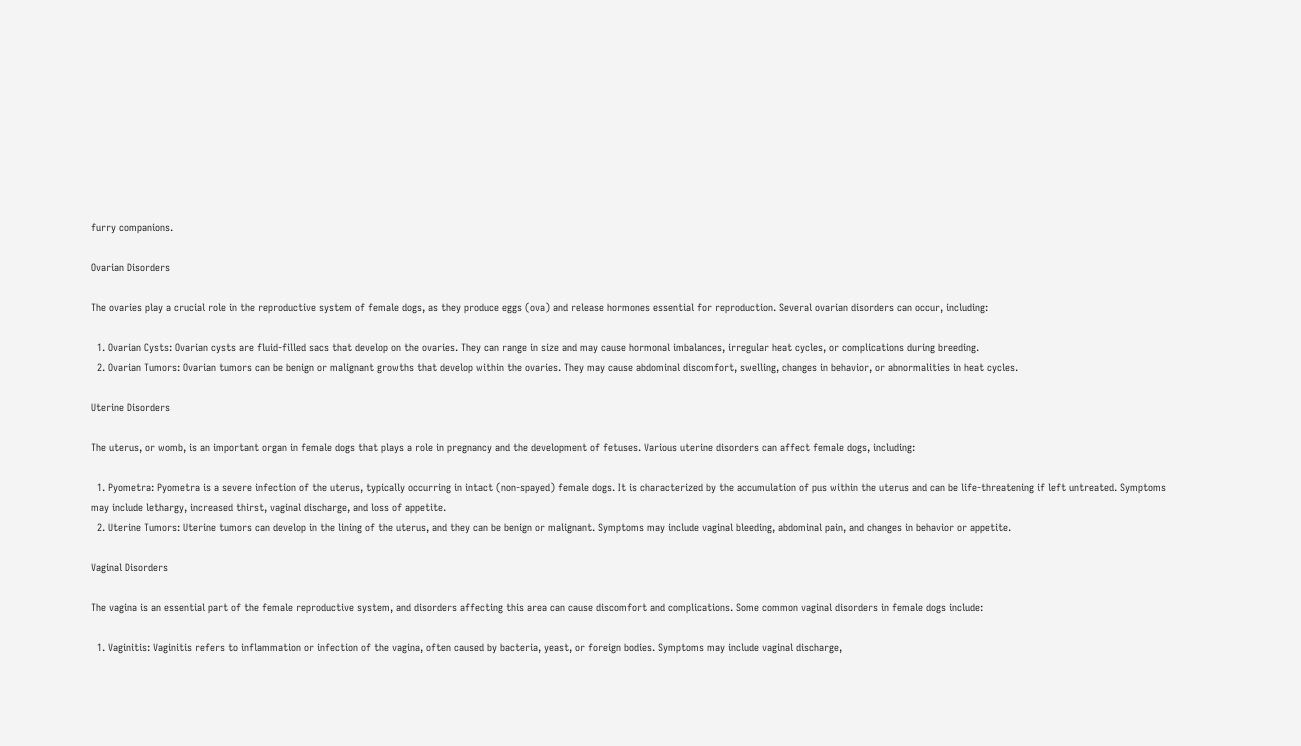furry companions.

Ovarian Disorders

The ovaries play a crucial role in the reproductive system of female dogs, as they produce eggs (ova) and release hormones essential for reproduction. Several ovarian disorders can occur, including:

  1. Ovarian Cysts: Ovarian cysts are fluid-filled sacs that develop on the ovaries. They can range in size and may cause hormonal imbalances, irregular heat cycles, or complications during breeding.
  2. Ovarian Tumors: Ovarian tumors can be benign or malignant growths that develop within the ovaries. They may cause abdominal discomfort, swelling, changes in behavior, or abnormalities in heat cycles.

Uterine Disorders

The uterus, or womb, is an important organ in female dogs that plays a role in pregnancy and the development of fetuses. Various uterine disorders can affect female dogs, including:

  1. Pyometra: Pyometra is a severe infection of the uterus, typically occurring in intact (non-spayed) female dogs. It is characterized by the accumulation of pus within the uterus and can be life-threatening if left untreated. Symptoms may include lethargy, increased thirst, vaginal discharge, and loss of appetite.
  2. Uterine Tumors: Uterine tumors can develop in the lining of the uterus, and they can be benign or malignant. Symptoms may include vaginal bleeding, abdominal pain, and changes in behavior or appetite.

Vaginal Disorders

The vagina is an essential part of the female reproductive system, and disorders affecting this area can cause discomfort and complications. Some common vaginal disorders in female dogs include:

  1. Vaginitis: Vaginitis refers to inflammation or infection of the vagina, often caused by bacteria, yeast, or foreign bodies. Symptoms may include vaginal discharge,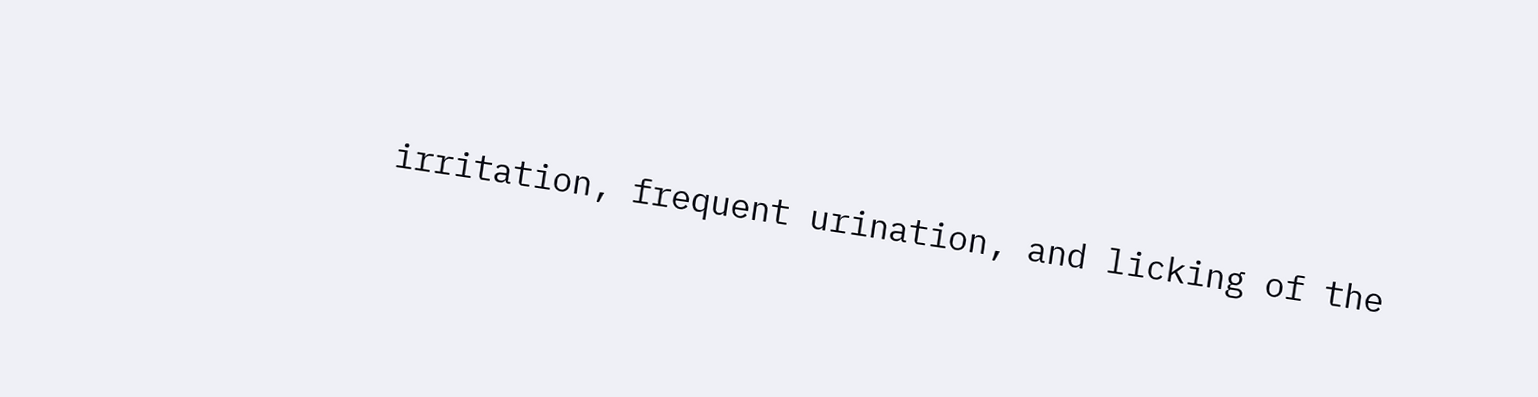irritation, frequent urination, and licking of the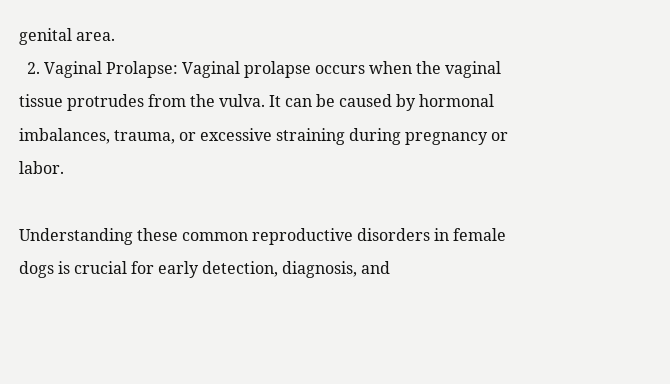genital area.
  2. Vaginal Prolapse: Vaginal prolapse occurs when the vaginal tissue protrudes from the vulva. It can be caused by hormonal imbalances, trauma, or excessive straining during pregnancy or labor.

Understanding these common reproductive disorders in female dogs is crucial for early detection, diagnosis, and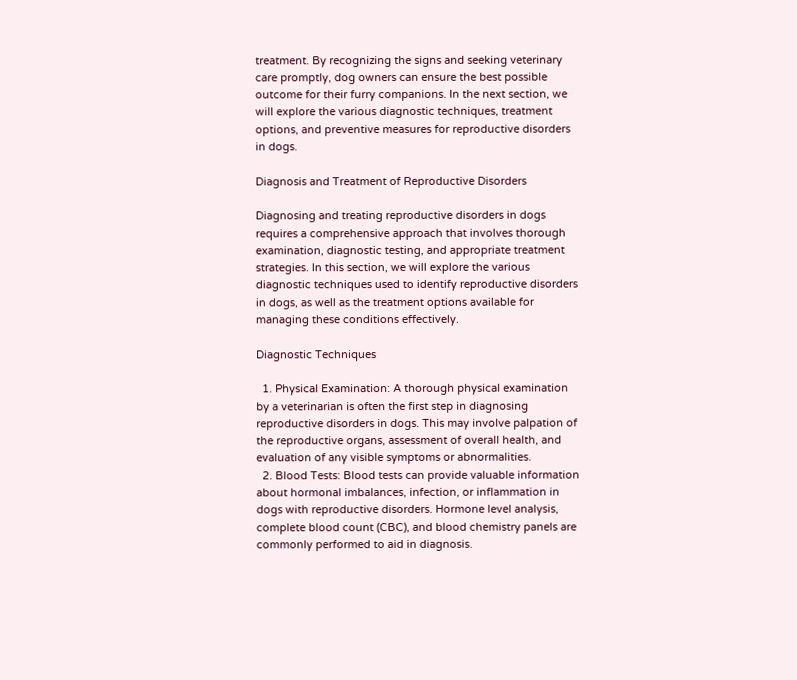treatment. By recognizing the signs and seeking veterinary care promptly, dog owners can ensure the best possible outcome for their furry companions. In the next section, we will explore the various diagnostic techniques, treatment options, and preventive measures for reproductive disorders in dogs.

Diagnosis and Treatment of Reproductive Disorders

Diagnosing and treating reproductive disorders in dogs requires a comprehensive approach that involves thorough examination, diagnostic testing, and appropriate treatment strategies. In this section, we will explore the various diagnostic techniques used to identify reproductive disorders in dogs, as well as the treatment options available for managing these conditions effectively.

Diagnostic Techniques

  1. Physical Examination: A thorough physical examination by a veterinarian is often the first step in diagnosing reproductive disorders in dogs. This may involve palpation of the reproductive organs, assessment of overall health, and evaluation of any visible symptoms or abnormalities.
  2. Blood Tests: Blood tests can provide valuable information about hormonal imbalances, infection, or inflammation in dogs with reproductive disorders. Hormone level analysis, complete blood count (CBC), and blood chemistry panels are commonly performed to aid in diagnosis.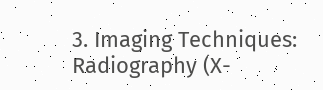3. Imaging Techniques: Radiography (X-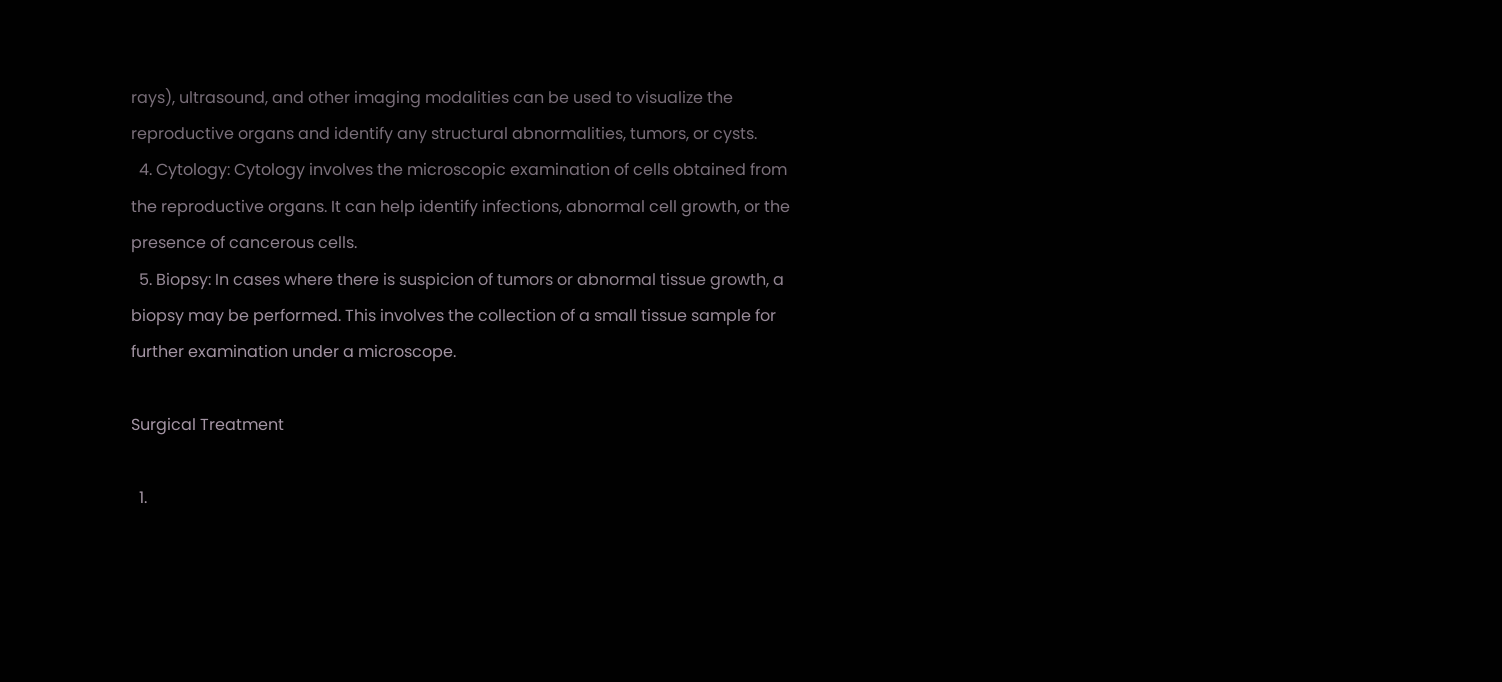rays), ultrasound, and other imaging modalities can be used to visualize the reproductive organs and identify any structural abnormalities, tumors, or cysts.
  4. Cytology: Cytology involves the microscopic examination of cells obtained from the reproductive organs. It can help identify infections, abnormal cell growth, or the presence of cancerous cells.
  5. Biopsy: In cases where there is suspicion of tumors or abnormal tissue growth, a biopsy may be performed. This involves the collection of a small tissue sample for further examination under a microscope.

Surgical Treatment

  1.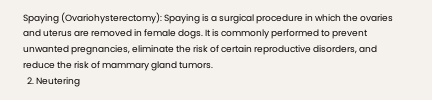Spaying (Ovariohysterectomy): Spaying is a surgical procedure in which the ovaries and uterus are removed in female dogs. It is commonly performed to prevent unwanted pregnancies, eliminate the risk of certain reproductive disorders, and reduce the risk of mammary gland tumors.
  2. Neutering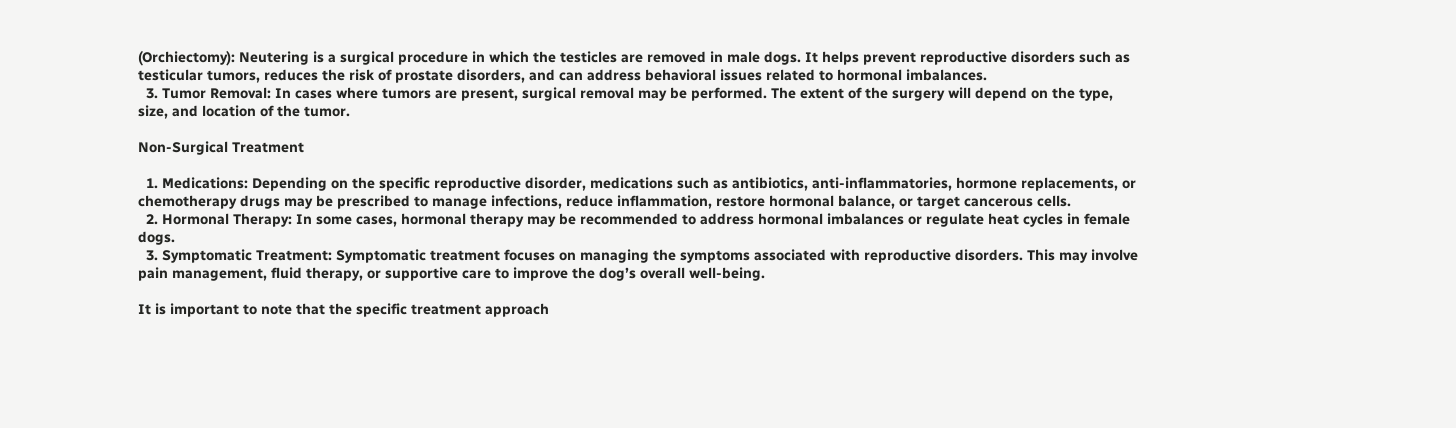(Orchiectomy): Neutering is a surgical procedure in which the testicles are removed in male dogs. It helps prevent reproductive disorders such as testicular tumors, reduces the risk of prostate disorders, and can address behavioral issues related to hormonal imbalances.
  3. Tumor Removal: In cases where tumors are present, surgical removal may be performed. The extent of the surgery will depend on the type, size, and location of the tumor.

Non-Surgical Treatment

  1. Medications: Depending on the specific reproductive disorder, medications such as antibiotics, anti-inflammatories, hormone replacements, or chemotherapy drugs may be prescribed to manage infections, reduce inflammation, restore hormonal balance, or target cancerous cells.
  2. Hormonal Therapy: In some cases, hormonal therapy may be recommended to address hormonal imbalances or regulate heat cycles in female dogs.
  3. Symptomatic Treatment: Symptomatic treatment focuses on managing the symptoms associated with reproductive disorders. This may involve pain management, fluid therapy, or supportive care to improve the dog’s overall well-being.

It is important to note that the specific treatment approach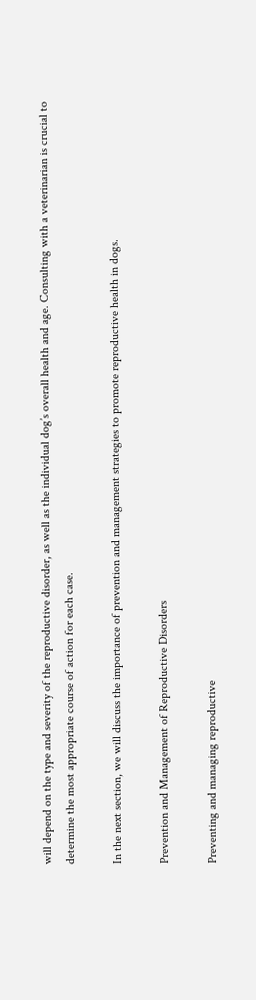will depend on the type and severity of the reproductive disorder, as well as the individual dog’s overall health and age. Consulting with a veterinarian is crucial to determine the most appropriate course of action for each case.

In the next section, we will discuss the importance of prevention and management strategies to promote reproductive health in dogs.

Prevention and Management of Reproductive Disorders

Preventing and managing reproductive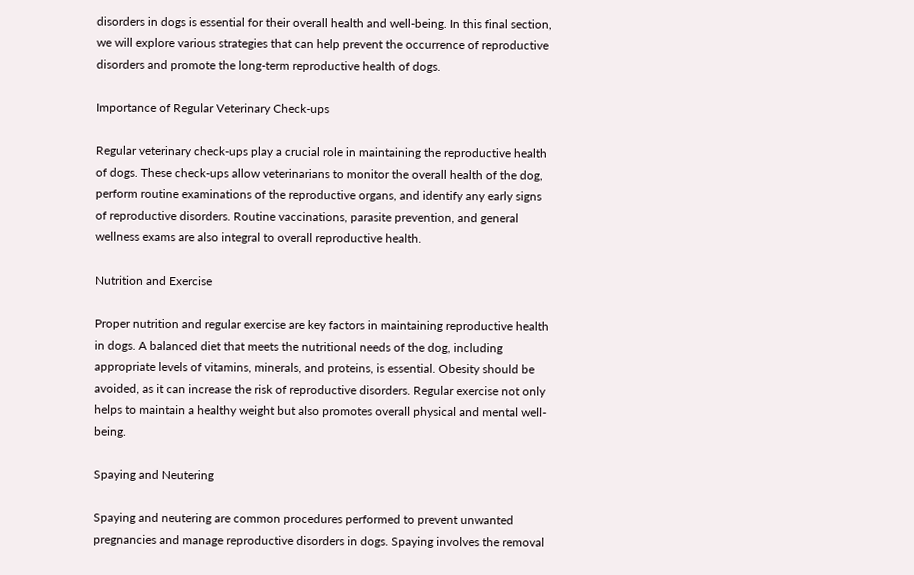disorders in dogs is essential for their overall health and well-being. In this final section, we will explore various strategies that can help prevent the occurrence of reproductive disorders and promote the long-term reproductive health of dogs.

Importance of Regular Veterinary Check-ups

Regular veterinary check-ups play a crucial role in maintaining the reproductive health of dogs. These check-ups allow veterinarians to monitor the overall health of the dog, perform routine examinations of the reproductive organs, and identify any early signs of reproductive disorders. Routine vaccinations, parasite prevention, and general wellness exams are also integral to overall reproductive health.

Nutrition and Exercise

Proper nutrition and regular exercise are key factors in maintaining reproductive health in dogs. A balanced diet that meets the nutritional needs of the dog, including appropriate levels of vitamins, minerals, and proteins, is essential. Obesity should be avoided, as it can increase the risk of reproductive disorders. Regular exercise not only helps to maintain a healthy weight but also promotes overall physical and mental well-being.

Spaying and Neutering

Spaying and neutering are common procedures performed to prevent unwanted pregnancies and manage reproductive disorders in dogs. Spaying involves the removal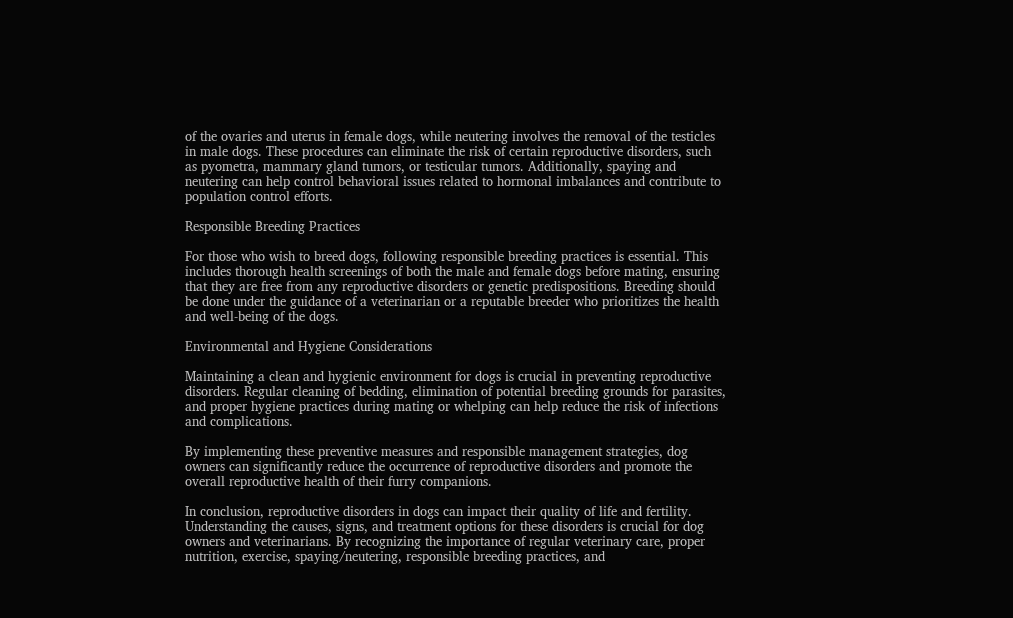of the ovaries and uterus in female dogs, while neutering involves the removal of the testicles in male dogs. These procedures can eliminate the risk of certain reproductive disorders, such as pyometra, mammary gland tumors, or testicular tumors. Additionally, spaying and neutering can help control behavioral issues related to hormonal imbalances and contribute to population control efforts.

Responsible Breeding Practices

For those who wish to breed dogs, following responsible breeding practices is essential. This includes thorough health screenings of both the male and female dogs before mating, ensuring that they are free from any reproductive disorders or genetic predispositions. Breeding should be done under the guidance of a veterinarian or a reputable breeder who prioritizes the health and well-being of the dogs.

Environmental and Hygiene Considerations

Maintaining a clean and hygienic environment for dogs is crucial in preventing reproductive disorders. Regular cleaning of bedding, elimination of potential breeding grounds for parasites, and proper hygiene practices during mating or whelping can help reduce the risk of infections and complications.

By implementing these preventive measures and responsible management strategies, dog owners can significantly reduce the occurrence of reproductive disorders and promote the overall reproductive health of their furry companions.

In conclusion, reproductive disorders in dogs can impact their quality of life and fertility. Understanding the causes, signs, and treatment options for these disorders is crucial for dog owners and veterinarians. By recognizing the importance of regular veterinary care, proper nutrition, exercise, spaying/neutering, responsible breeding practices, and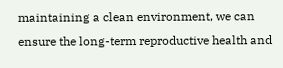maintaining a clean environment, we can ensure the long-term reproductive health and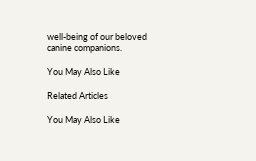well-being of our beloved canine companions.

You May Also Like

Related Articles

You May Also Like